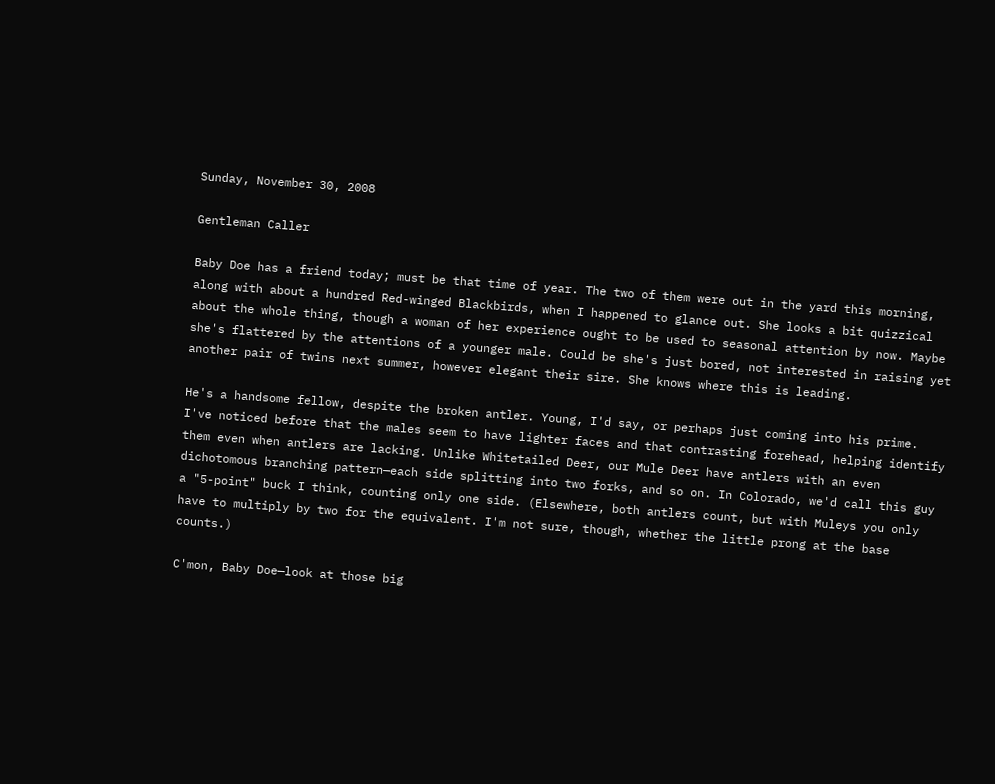Sunday, November 30, 2008

Gentleman Caller

Baby Doe has a friend today; must be that time of year. The two of them were out in the yard this morning, along with about a hundred Red-winged Blackbirds, when I happened to glance out. She looks a bit quizzical about the whole thing, though a woman of her experience ought to be used to seasonal attention by now. Maybe she's flattered by the attentions of a younger male. Could be she's just bored, not interested in raising yet another pair of twins next summer, however elegant their sire. She knows where this is leading.

He's a handsome fellow, despite the broken antler. Young, I'd say, or perhaps just coming into his prime. I've noticed before that the males seem to have lighter faces and that contrasting forehead, helping identify them even when antlers are lacking. Unlike Whitetailed Deer, our Mule Deer have antlers with an even dichotomous branching pattern—each side splitting into two forks, and so on. In Colorado, we'd call this guy a "5-point" buck I think, counting only one side. (Elsewhere, both antlers count, but with Muleys you only have to multiply by two for the equivalent. I'm not sure, though, whether the little prong at the base counts.)

C'mon, Baby Doe—look at those big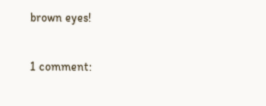brown eyes!

1 comment: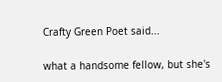Crafty Green Poet said...

what a handsome fellow, but she's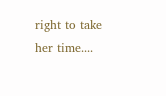right to take her time....